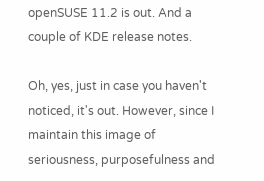openSUSE 11.2 is out. And a couple of KDE release notes.

Oh, yes, just in case you haven't noticed, it's out. However, since I maintain this image of seriousness, purposefulness and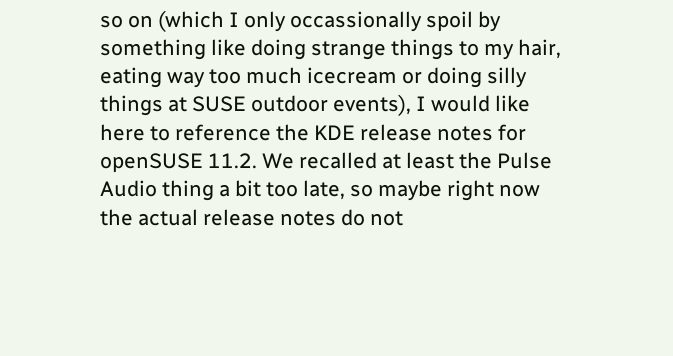so on (which I only occassionally spoil by something like doing strange things to my hair, eating way too much icecream or doing silly things at SUSE outdoor events), I would like here to reference the KDE release notes for openSUSE 11.2. We recalled at least the Pulse Audio thing a bit too late, so maybe right now the actual release notes do not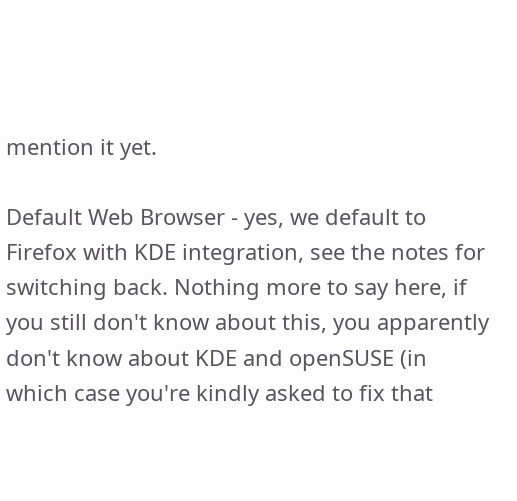mention it yet.

Default Web Browser - yes, we default to Firefox with KDE integration, see the notes for switching back. Nothing more to say here, if you still don't know about this, you apparently don't know about KDE and openSUSE (in which case you're kindly asked to fix that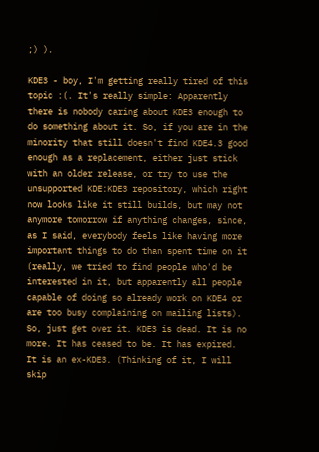;) ).

KDE3 - boy, I'm getting really tired of this topic :(. It's really simple: Apparently there is nobody caring about KDE3 enough to do something about it. So, if you are in the minority that still doesn't find KDE4.3 good enough as a replacement, either just stick with an older release, or try to use the unsupported KDE:KDE3 repository, which right now looks like it still builds, but may not anymore tomorrow if anything changes, since, as I said, everybody feels like having more important things to do than spent time on it (really, we tried to find people who'd be interested in it, but apparently all people capable of doing so already work on KDE4 or are too busy complaining on mailing lists). So, just get over it. KDE3 is dead. It is no more. It has ceased to be. It has expired. It is an ex-KDE3. (Thinking of it, I will skip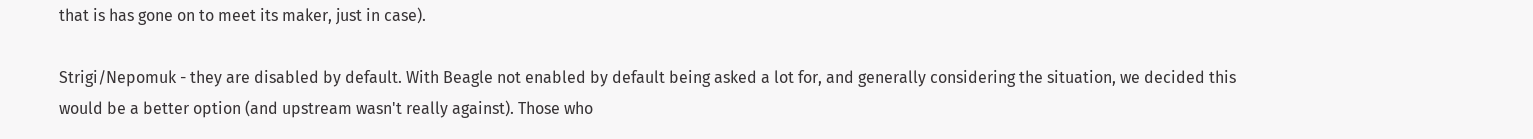that is has gone on to meet its maker, just in case).

Strigi/Nepomuk - they are disabled by default. With Beagle not enabled by default being asked a lot for, and generally considering the situation, we decided this would be a better option (and upstream wasn't really against). Those who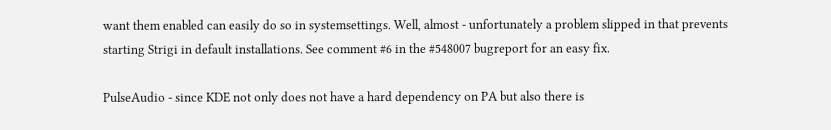want them enabled can easily do so in systemsettings. Well, almost - unfortunately a problem slipped in that prevents starting Strigi in default installations. See comment #6 in the #548007 bugreport for an easy fix.

PulseAudio - since KDE not only does not have a hard dependency on PA but also there is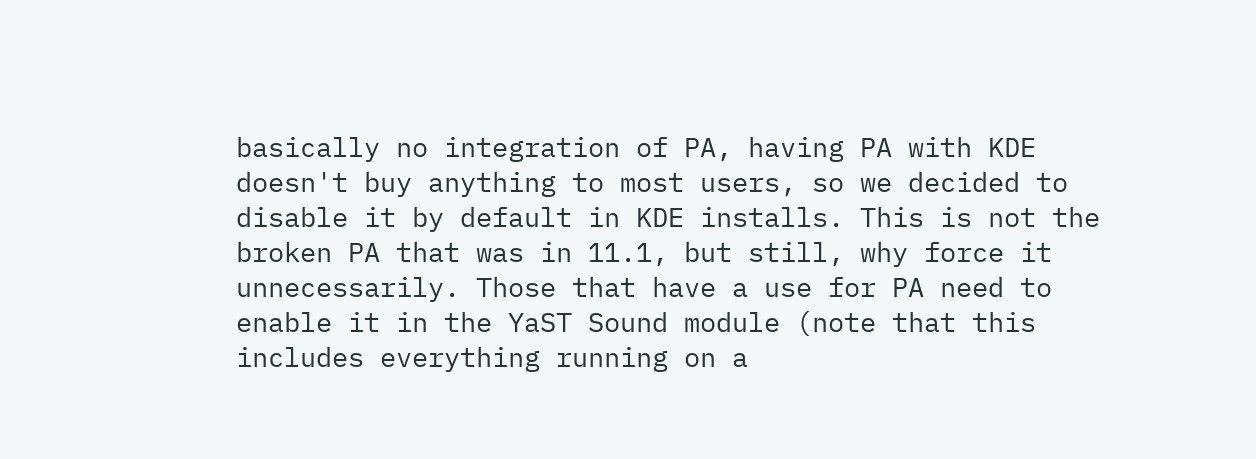basically no integration of PA, having PA with KDE doesn't buy anything to most users, so we decided to disable it by default in KDE installs. This is not the broken PA that was in 11.1, but still, why force it unnecessarily. Those that have a use for PA need to enable it in the YaST Sound module (note that this includes everything running on a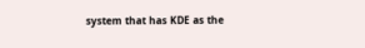system that has KDE as the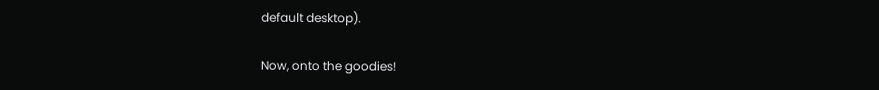default desktop).

Now, onto the goodies!